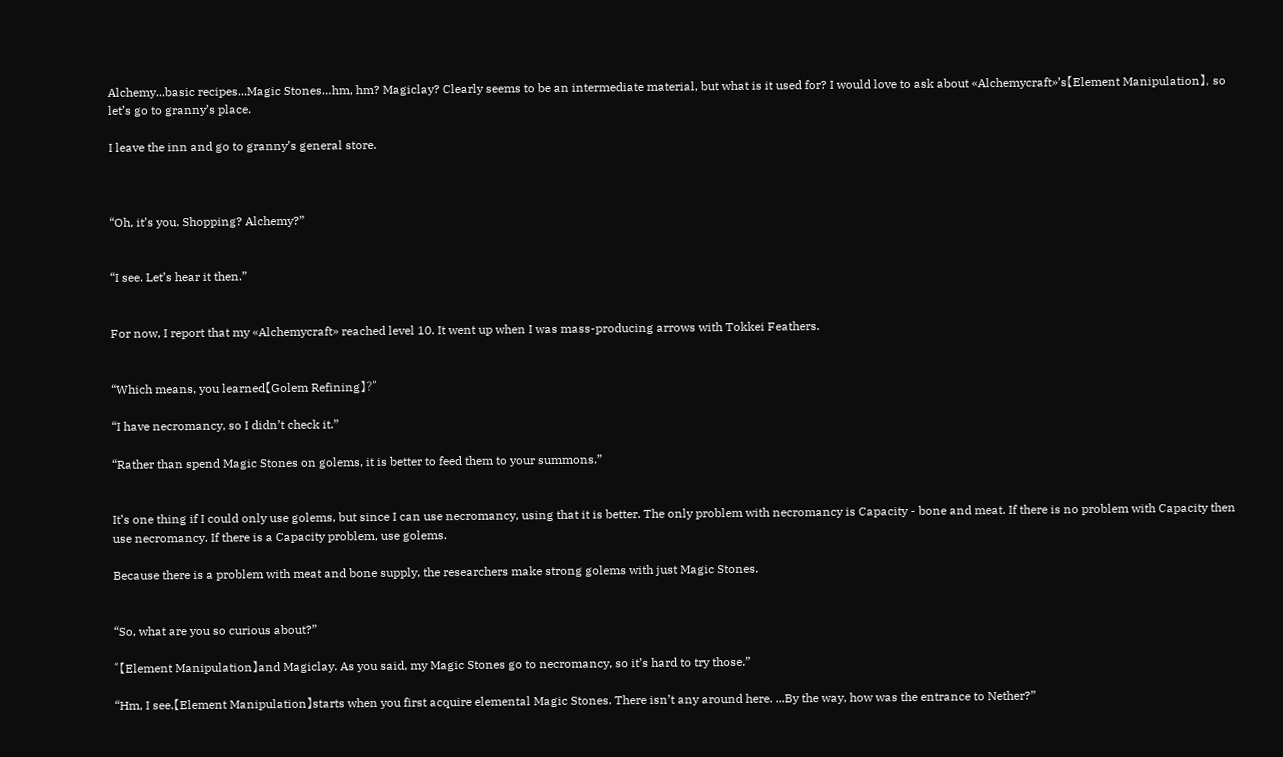Alchemy...basic recipes...Magic Stones…hm, hm? Magiclay? Clearly seems to be an intermediate material, but what is it used for? I would love to ask about «Alchemycraft»’s【Element Manipulation】, so let’s go to granny’s place.

I leave the inn and go to granny’s general store.



“Oh, it’s you. Shopping? Alchemy?”


“I see. Let’s hear it then.”


For now, I report that my «Alchemycraft» reached level 10. It went up when I was mass-producing arrows with Tokkei Feathers.


“Which means, you learned【Golem Refining】?”

“I have necromancy, so I didn’t check it.”

“Rather than spend Magic Stones on golems, it is better to feed them to your summons.”


It’s one thing if I could only use golems, but since I can use necromancy, using that it is better. The only problem with necromancy is Capacity - bone and meat. If there is no problem with Capacity then use necromancy. If there is a Capacity problem, use golems.

Because there is a problem with meat and bone supply, the researchers make strong golems with just Magic Stones.


“So, what are you so curious about?”

“【Element Manipulation】and Magiclay. As you said, my Magic Stones go to necromancy, so it’s hard to try those.”

“Hm, I see.【Element Manipulation】starts when you first acquire elemental Magic Stones. There isn’t any around here. ...By the way, how was the entrance to Nether?”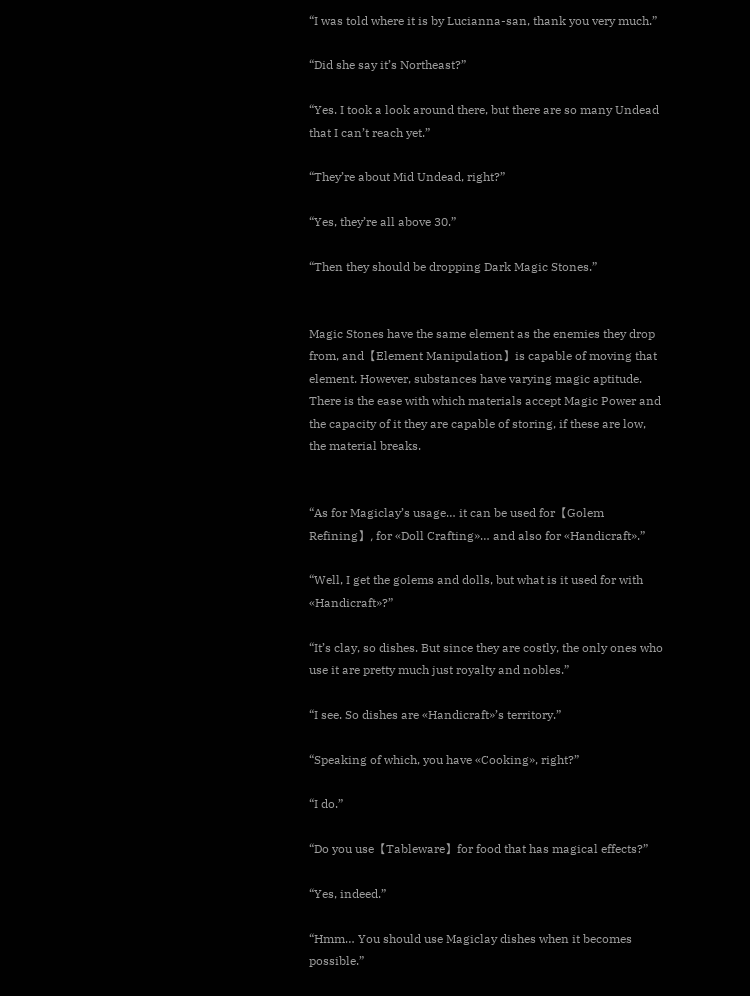“I was told where it is by Lucianna-san, thank you very much.”

“Did she say it’s Northeast?”

“Yes. I took a look around there, but there are so many Undead that I can’t reach yet.”

“They’re about Mid Undead, right?”

“Yes, they’re all above 30.”

“Then they should be dropping Dark Magic Stones.”


Magic Stones have the same element as the enemies they drop from, and【Element Manipulation】is capable of moving that element. However, substances have varying magic aptitude. There is the ease with which materials accept Magic Power and the capacity of it they are capable of storing, if these are low, the material breaks.


“As for Magiclay’s usage… it can be used for【Golem Refining】, for «Doll Crafting»… and also for «Handicraft».”

“Well, I get the golems and dolls, but what is it used for with «Handicraft»?”

“It’s clay, so dishes. But since they are costly, the only ones who use it are pretty much just royalty and nobles.”

“I see. So dishes are «Handicraft»’s territory.”

“Speaking of which, you have «Cooking», right?”

“I do.”

“Do you use【Tableware】for food that has magical effects?”

“Yes, indeed.”

“Hmm… You should use Magiclay dishes when it becomes possible.”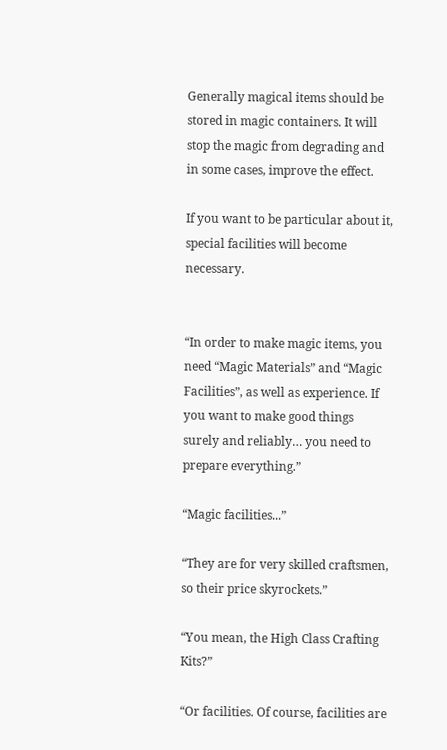Generally magical items should be stored in magic containers. It will stop the magic from degrading and in some cases, improve the effect.

If you want to be particular about it, special facilities will become necessary.


“In order to make magic items, you need “Magic Materials” and “Magic Facilities”, as well as experience. If you want to make good things surely and reliably… you need to prepare everything.”

“Magic facilities...”

“They are for very skilled craftsmen, so their price skyrockets.”

“You mean, the High Class Crafting Kits?”

“Or facilities. Of course, facilities are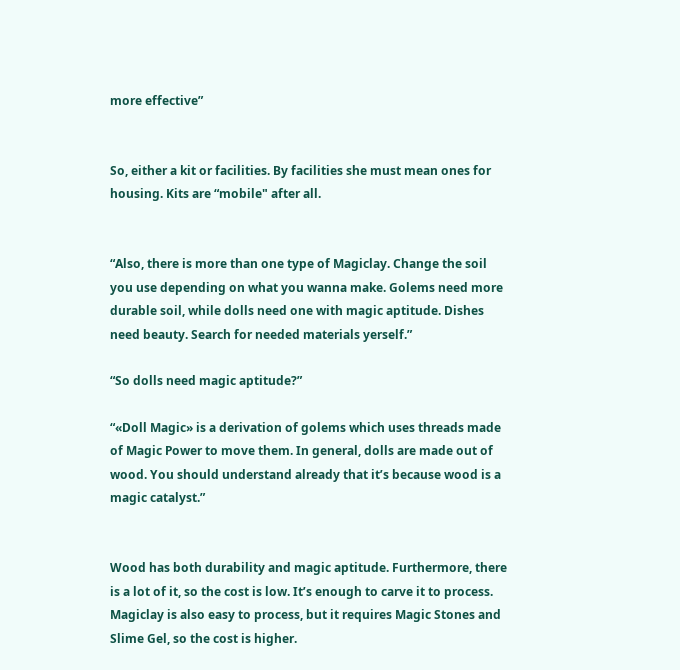more effective”


So, either a kit or facilities. By facilities she must mean ones for housing. Kits are “mobile" after all.


“Also, there is more than one type of Magiclay. Change the soil you use depending on what you wanna make. Golems need more durable soil, while dolls need one with magic aptitude. Dishes need beauty. Search for needed materials yerself.”

“So dolls need magic aptitude?”

“«Doll Magic» is a derivation of golems which uses threads made of Magic Power to move them. In general, dolls are made out of wood. You should understand already that it’s because wood is a magic catalyst.”


Wood has both durability and magic aptitude. Furthermore, there is a lot of it, so the cost is low. It’s enough to carve it to process. Magiclay is also easy to process, but it requires Magic Stones and Slime Gel, so the cost is higher.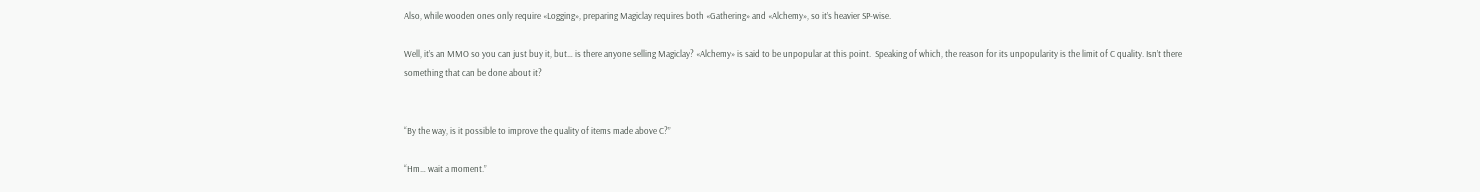Also, while wooden ones only require «Logging», preparing Magiclay requires both «Gathering» and «Alchemy», so it’s heavier SP-wise.

Well, it’s an MMO so you can just buy it, but… is there anyone selling Magiclay? «Alchemy» is said to be unpopular at this point.  Speaking of which, the reason for its unpopularity is the limit of C quality. Isn’t there something that can be done about it?


“By the way, is it possible to improve the quality of items made above C?”

“Hm… wait a moment.”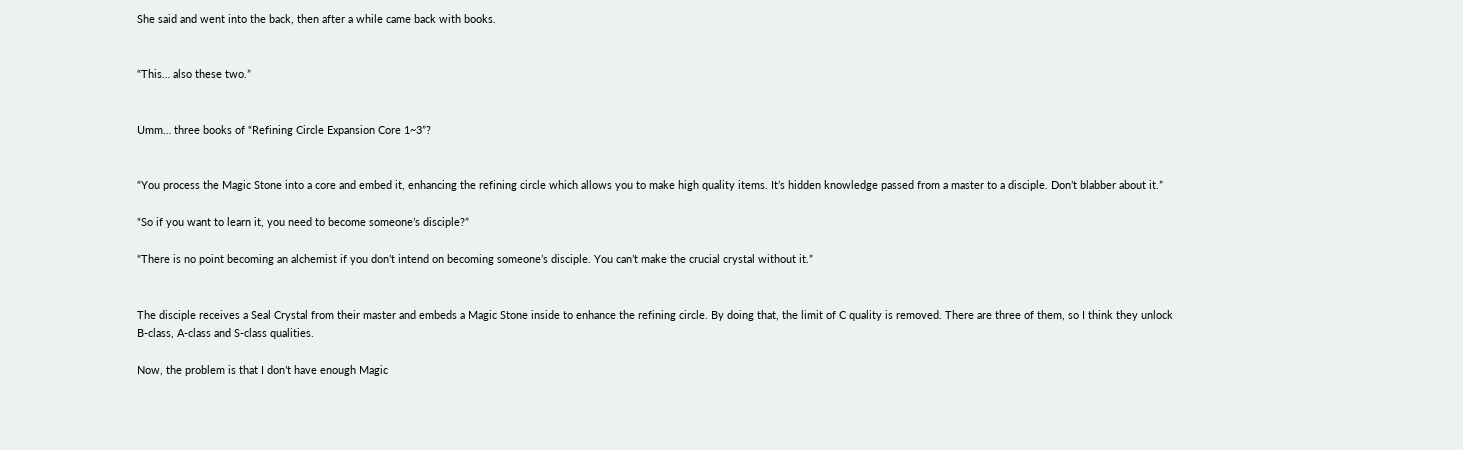She said and went into the back, then after a while came back with books.


“This… also these two.”


Umm… three books of “Refining Circle Expansion Core 1~3”?


“You process the Magic Stone into a core and embed it, enhancing the refining circle which allows you to make high quality items. It’s hidden knowledge passed from a master to a disciple. Don’t blabber about it.”

“So if you want to learn it, you need to become someone’s disciple?”

“There is no point becoming an alchemist if you don’t intend on becoming someone’s disciple. You can’t make the crucial crystal without it.”


The disciple receives a Seal Crystal from their master and embeds a Magic Stone inside to enhance the refining circle. By doing that, the limit of C quality is removed. There are three of them, so I think they unlock B-class, A-class and S-class qualities.

Now, the problem is that I don’t have enough Magic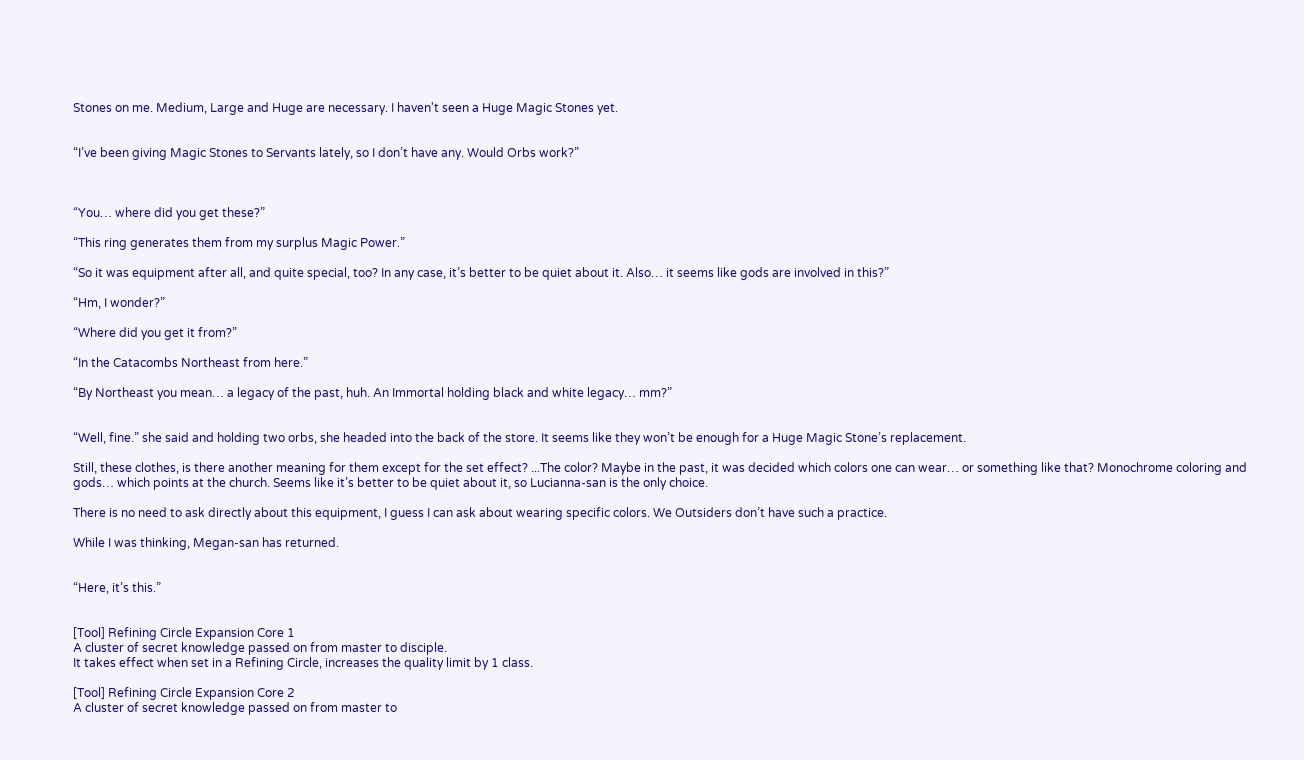Stones on me. Medium, Large and Huge are necessary. I haven't seen a Huge Magic Stones yet.


“I’ve been giving Magic Stones to Servants lately, so I don’t have any. Would Orbs work?”



“You… where did you get these?”

“This ring generates them from my surplus Magic Power.”

“So it was equipment after all, and quite special, too? In any case, it’s better to be quiet about it. Also… it seems like gods are involved in this?”

“Hm, I wonder?”

“Where did you get it from?”

“In the Catacombs Northeast from here.”

“By Northeast you mean… a legacy of the past, huh. An Immortal holding black and white legacy… mm?”


“Well, fine.” she said and holding two orbs, she headed into the back of the store. It seems like they won’t be enough for a Huge Magic Stone’s replacement.

Still, these clothes, is there another meaning for them except for the set effect? ...The color? Maybe in the past, it was decided which colors one can wear… or something like that? Monochrome coloring and gods… which points at the church. Seems like it’s better to be quiet about it, so Lucianna-san is the only choice.

There is no need to ask directly about this equipment, I guess I can ask about wearing specific colors. We Outsiders don’t have such a practice.

While I was thinking, Megan-san has returned.


“Here, it’s this.”


[Tool] Refining Circle Expansion Core 1
A cluster of secret knowledge passed on from master to disciple.
It takes effect when set in a Refining Circle, increases the quality limit by 1 class.

[Tool] Refining Circle Expansion Core 2
A cluster of secret knowledge passed on from master to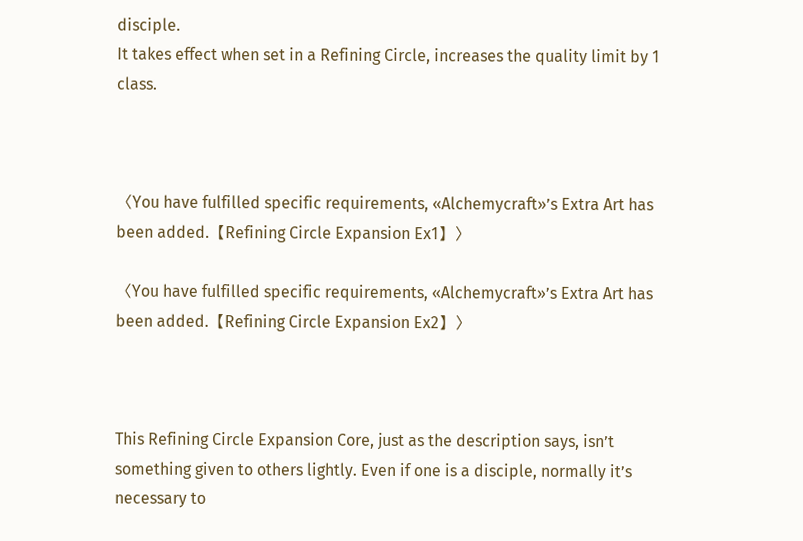disciple.
It takes effect when set in a Refining Circle, increases the quality limit by 1 class.



〈You have fulfilled specific requirements, «Alchemycraft»’s Extra Art has been added.【Refining Circle Expansion Ex1】〉

〈You have fulfilled specific requirements, «Alchemycraft»’s Extra Art has been added.【Refining Circle Expansion Ex2】〉



This Refining Circle Expansion Core, just as the description says, isn’t something given to others lightly. Even if one is a disciple, normally it’s necessary to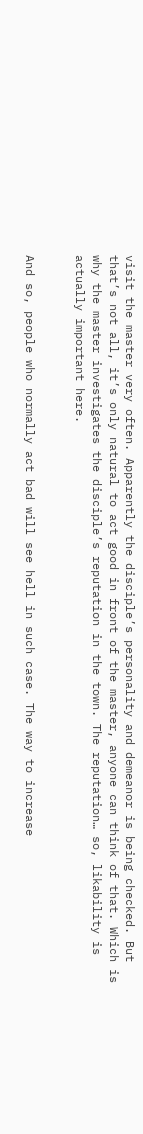visit the master very often. Apparently the disciple’s personality and demeanor is being checked. But that’s not all, it’s only natural to act good in front of the master, anyone can think of that. Which is why the master investigates the disciple’s reputation in the town. The reputation… so, likability is actually important here.


And so, people who normally act bad will see hell in such case. The way to increase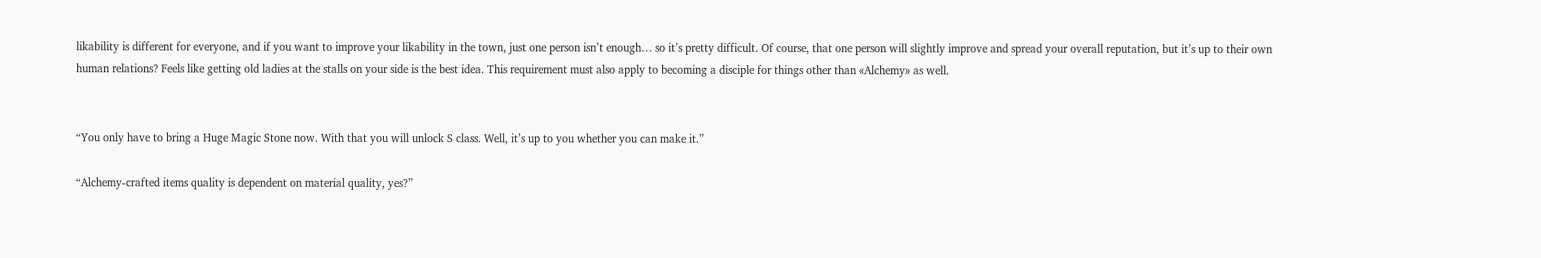likability is different for everyone, and if you want to improve your likability in the town, just one person isn’t enough… so it’s pretty difficult. Of course, that one person will slightly improve and spread your overall reputation, but it’s up to their own human relations? Feels like getting old ladies at the stalls on your side is the best idea. This requirement must also apply to becoming a disciple for things other than «Alchemy» as well.


“You only have to bring a Huge Magic Stone now. With that you will unlock S class. Well, it’s up to you whether you can make it.”

“Alchemy-crafted items quality is dependent on material quality, yes?”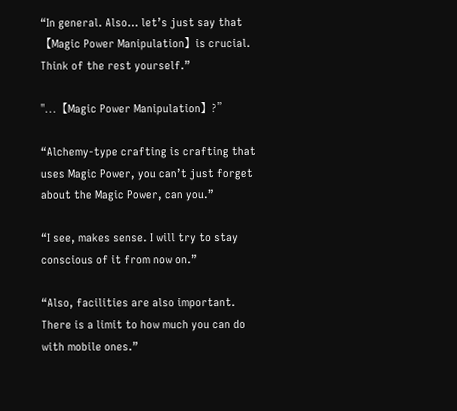“In general. Also… let’s just say that【Magic Power Manipulation】is crucial. Think of the rest yourself.”

"...【Magic Power Manipulation】?”

“Alchemy-type crafting is crafting that uses Magic Power, you can’t just forget about the Magic Power, can you.”

“I see, makes sense. I will try to stay conscious of it from now on.”

“Also, facilities are also important. There is a limit to how much you can do with mobile ones.”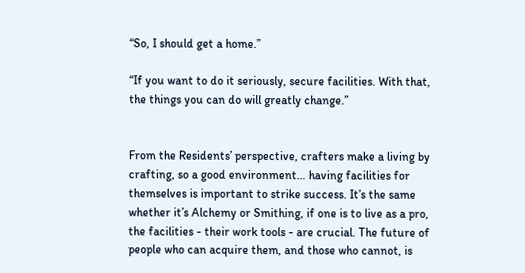“So, I should get a home.”

“If you want to do it seriously, secure facilities. With that, the things you can do will greatly change.”


From the Residents’ perspective, crafters make a living by crafting, so a good environment… having facilities for themselves is important to strike success. It’s the same whether it’s Alchemy or Smithing, if one is to live as a pro, the facilities - their work tools - are crucial. The future of people who can acquire them, and those who cannot, is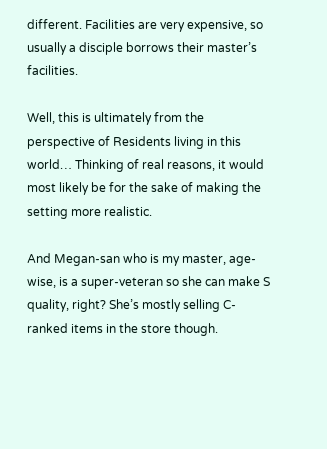different. Facilities are very expensive, so usually a disciple borrows their master’s facilities.

Well, this is ultimately from the perspective of Residents living in this world… Thinking of real reasons, it would most likely be for the sake of making the setting more realistic.

And Megan-san who is my master, age-wise, is a super-veteran so she can make S quality, right? She’s mostly selling C-ranked items in the store though.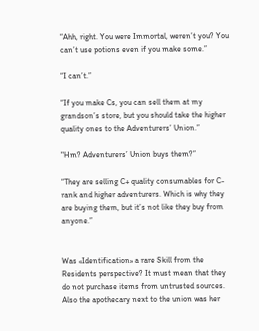“Ahh, right. You were Immortal, weren’t you? You can’t use potions even if you make some.”

“I can’t.”

“If you make Cs, you can sell them at my grandson’s store, but you should take the higher quality ones to the Adventurers’ Union.”

"Hm? Adventurers’ Union buys them?”

“They are selling C+ quality consumables for C-rank and higher adventurers. Which is why they are buying them, but it’s not like they buy from anyone.”


Was «Identification» a rare Skill from the Residents perspective? It must mean that they do not purchase items from untrusted sources. Also the apothecary next to the union was her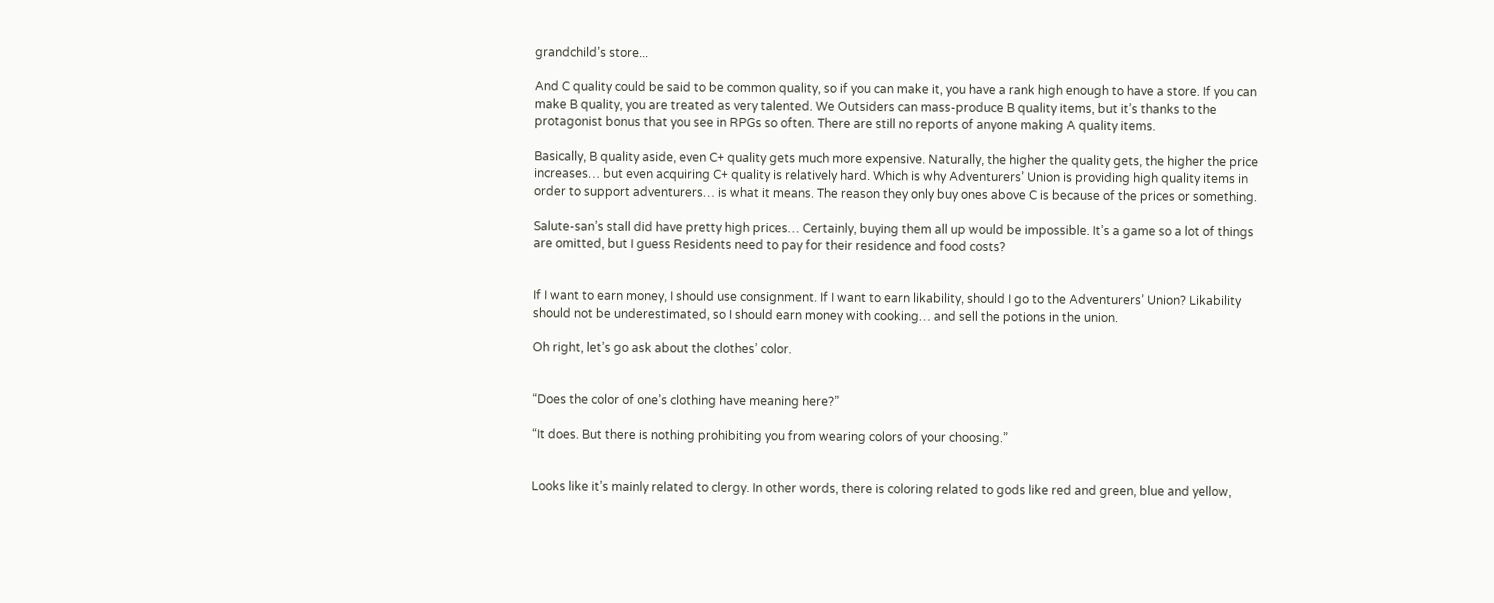grandchild’s store...

And C quality could be said to be common quality, so if you can make it, you have a rank high enough to have a store. If you can make B quality, you are treated as very talented. We Outsiders can mass-produce B quality items, but it’s thanks to the protagonist bonus that you see in RPGs so often. There are still no reports of anyone making A quality items.

Basically, B quality aside, even C+ quality gets much more expensive. Naturally, the higher the quality gets, the higher the price increases… but even acquiring C+ quality is relatively hard. Which is why Adventurers’ Union is providing high quality items in order to support adventurers… is what it means. The reason they only buy ones above C is because of the prices or something.

Salute-san’s stall did have pretty high prices… Certainly, buying them all up would be impossible. It’s a game so a lot of things are omitted, but I guess Residents need to pay for their residence and food costs?


If I want to earn money, I should use consignment. If I want to earn likability, should I go to the Adventurers’ Union? Likability should not be underestimated, so I should earn money with cooking… and sell the potions in the union.

Oh right, let’s go ask about the clothes’ color.


“Does the color of one’s clothing have meaning here?”

“It does. But there is nothing prohibiting you from wearing colors of your choosing.”


Looks like it’s mainly related to clergy. In other words, there is coloring related to gods like red and green, blue and yellow,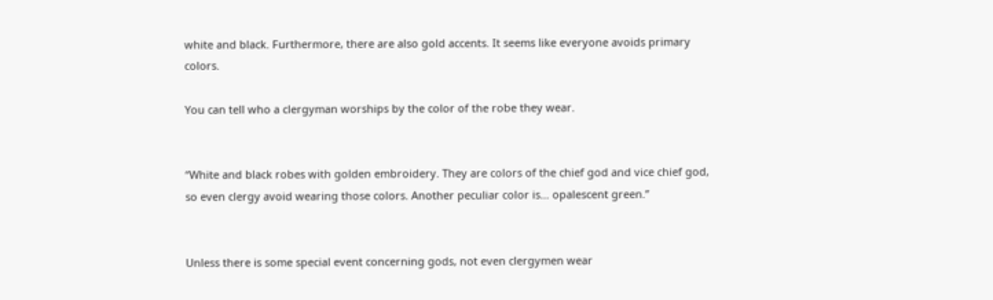white and black. Furthermore, there are also gold accents. It seems like everyone avoids primary colors.

You can tell who a clergyman worships by the color of the robe they wear.


“White and black robes with golden embroidery. They are colors of the chief god and vice chief god, so even clergy avoid wearing those colors. Another peculiar color is… opalescent green.”


Unless there is some special event concerning gods, not even clergymen wear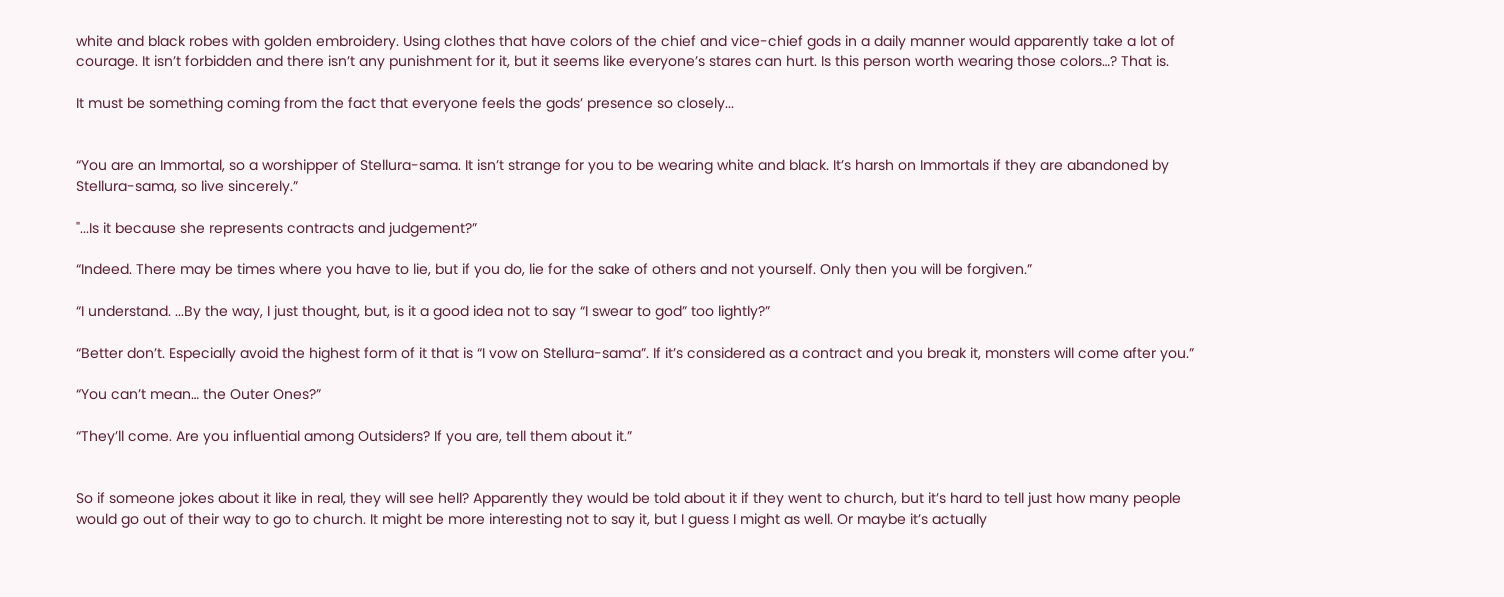white and black robes with golden embroidery. Using clothes that have colors of the chief and vice-chief gods in a daily manner would apparently take a lot of courage. It isn’t forbidden and there isn’t any punishment for it, but it seems like everyone’s stares can hurt. Is this person worth wearing those colors…? That is.

It must be something coming from the fact that everyone feels the gods’ presence so closely...


“You are an Immortal, so a worshipper of Stellura-sama. It isn’t strange for you to be wearing white and black. It’s harsh on Immortals if they are abandoned by Stellura-sama, so live sincerely.”

"...Is it because she represents contracts and judgement?”

“Indeed. There may be times where you have to lie, but if you do, lie for the sake of others and not yourself. Only then you will be forgiven.”

“I understand. ...By the way, I just thought, but, is it a good idea not to say “I swear to god” too lightly?”

“Better don’t. Especially avoid the highest form of it that is “I vow on Stellura-sama”. If it’s considered as a contract and you break it, monsters will come after you.”

“You can’t mean… the Outer Ones?”

“They’ll come. Are you influential among Outsiders? If you are, tell them about it.”


So if someone jokes about it like in real, they will see hell? Apparently they would be told about it if they went to church, but it’s hard to tell just how many people would go out of their way to go to church. It might be more interesting not to say it, but I guess I might as well. Or maybe it’s actually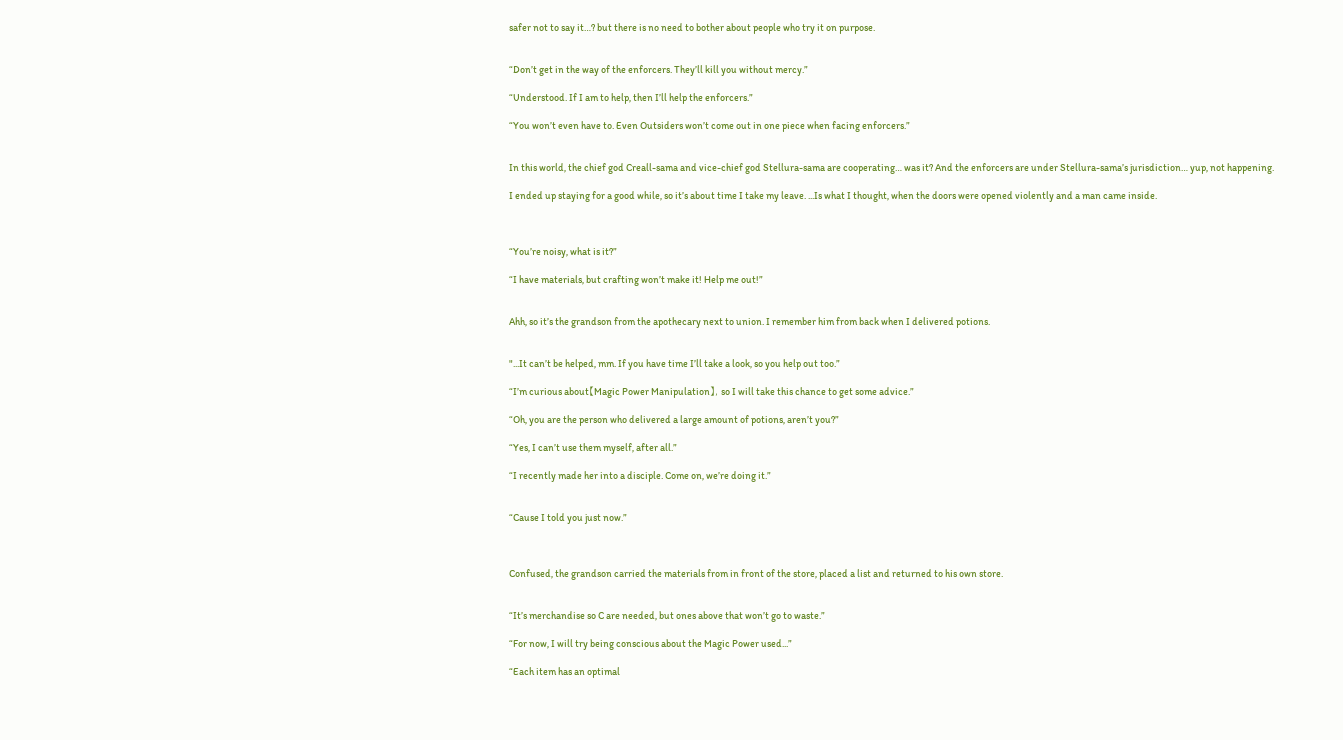safer not to say it…? but there is no need to bother about people who try it on purpose.


“Don’t get in the way of the enforcers. They’ll kill you without mercy.”

“Understood. If I am to help, then I’ll help the enforcers.”

“You won’t even have to. Even Outsiders won’t come out in one piece when facing enforcers.”


In this world, the chief god Creall-sama and vice-chief god Stellura-sama are cooperating… was it? And the enforcers are under Stellura-sama’s jurisdiction… yup, not happening.

I ended up staying for a good while, so it’s about time I take my leave. ...Is what I thought, when the doors were opened violently and a man came inside.



“You’re noisy, what is it?”

“I have materials, but crafting won’t make it! Help me out!”


Ahh, so it’s the grandson from the apothecary next to union. I remember him from back when I delivered potions.


"...It can’t be helped, mm. If you have time I’ll take a look, so you help out too.”

“I’m curious about【Magic Power Manipulation】, so I will take this chance to get some advice.”

“Oh, you are the person who delivered a large amount of potions, aren’t you?”

“Yes, I can’t use them myself, after all.”

“I recently made her into a disciple. Come on, we’re doing it.”


“Cause I told you just now.”



Confused, the grandson carried the materials from in front of the store, placed a list and returned to his own store.


“It’s merchandise so C are needed, but ones above that won’t go to waste.”

“For now, I will try being conscious about the Magic Power used...”

“Each item has an optimal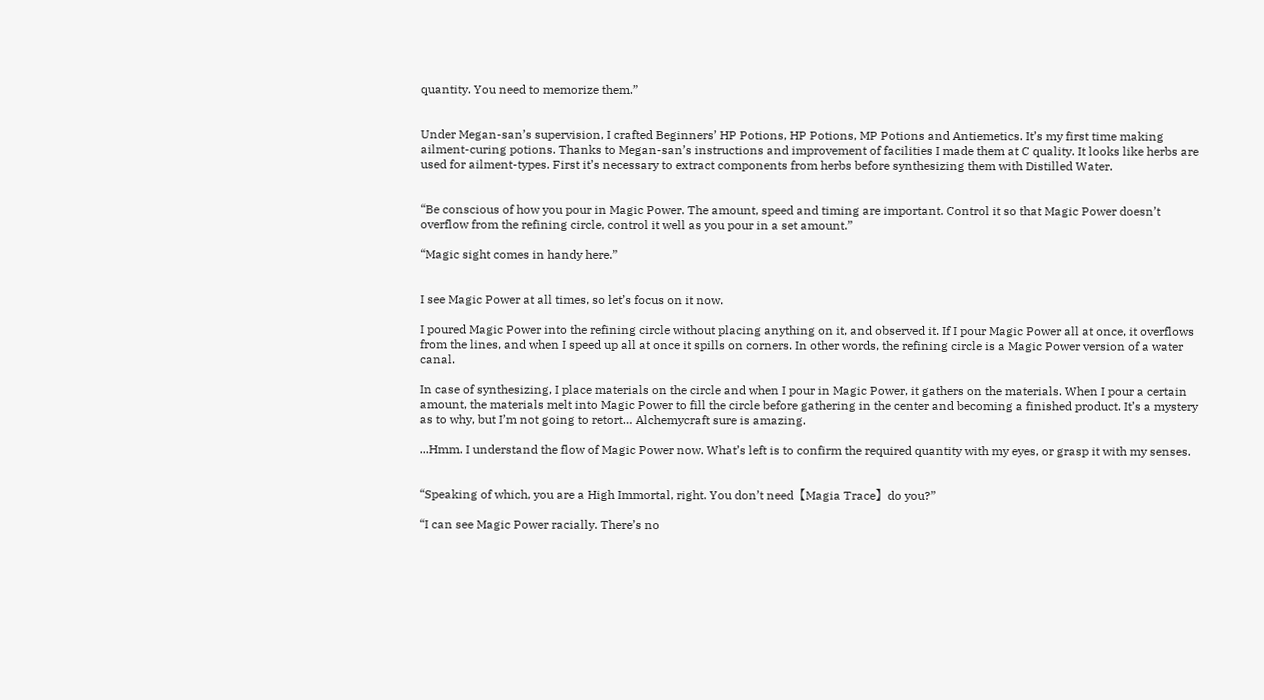quantity. You need to memorize them.”


Under Megan-san’s supervision, I crafted Beginners’ HP Potions, HP Potions, MP Potions and Antiemetics. It’s my first time making ailment-curing potions. Thanks to Megan-san’s instructions and improvement of facilities I made them at C quality. It looks like herbs are used for ailment-types. First it’s necessary to extract components from herbs before synthesizing them with Distilled Water.


“Be conscious of how you pour in Magic Power. The amount, speed and timing are important. Control it so that Magic Power doesn’t overflow from the refining circle, control it well as you pour in a set amount.”

“Magic sight comes in handy here.”


I see Magic Power at all times, so let’s focus on it now.

I poured Magic Power into the refining circle without placing anything on it, and observed it. If I pour Magic Power all at once, it overflows from the lines, and when I speed up all at once it spills on corners. In other words, the refining circle is a Magic Power version of a water canal.

In case of synthesizing, I place materials on the circle and when I pour in Magic Power, it gathers on the materials. When I pour a certain amount, the materials melt into Magic Power to fill the circle before gathering in the center and becoming a finished product. It’s a mystery as to why, but I’m not going to retort… Alchemycraft sure is amazing.

...Hmm. I understand the flow of Magic Power now. What’s left is to confirm the required quantity with my eyes, or grasp it with my senses.


“Speaking of which, you are a High Immortal, right. You don’t need【Magia Trace】do you?”

“I can see Magic Power racially. There’s no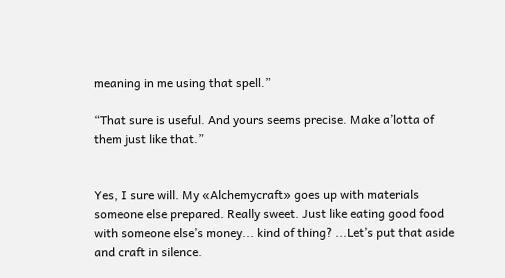meaning in me using that spell.”

“That sure is useful. And yours seems precise. Make a’lotta of them just like that.”


Yes, I sure will. My «Alchemycraft» goes up with materials someone else prepared. Really sweet. Just like eating good food with someone else’s money... kind of thing? ...Let’s put that aside and craft in silence.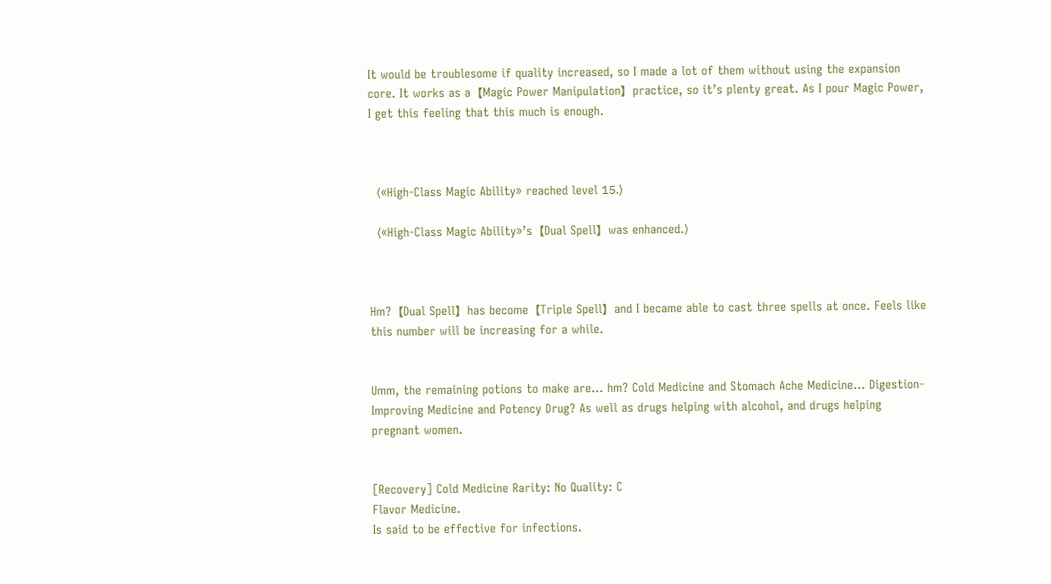It would be troublesome if quality increased, so I made a lot of them without using the expansion core. It works as a【Magic Power Manipulation】practice, so it’s plenty great. As I pour Magic Power, I get this feeling that this much is enough.



〈«High-Class Magic Ability» reached level 15.〉

〈«High-Class Magic Ability»’s【Dual Spell】was enhanced.〉



Hm?【Dual Spell】has become【Triple Spell】and I became able to cast three spells at once. Feels like this number will be increasing for a while.


Umm, the remaining potions to make are… hm? Cold Medicine and Stomach Ache Medicine… Digestion-Improving Medicine and Potency Drug? As well as drugs helping with alcohol, and drugs helping pregnant women.


[Recovery] Cold Medicine Rarity: No Quality: C
Flavor Medicine.
Is said to be effective for infections.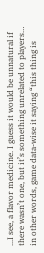...I see, a flavor medicine. I guess it would be unnatural if there wasn’t one, but it’s something unrelated to players… in other words, game data-wise it saying “this thing is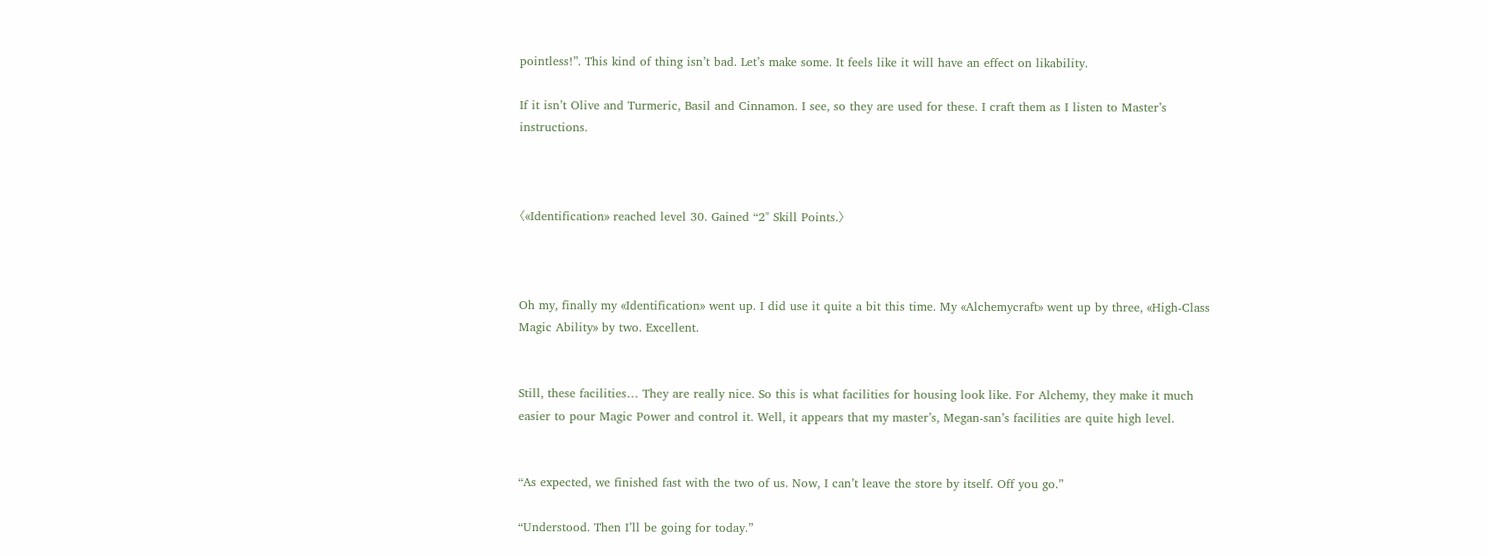pointless!”. This kind of thing isn’t bad. Let’s make some. It feels like it will have an effect on likability.

If it isn’t Olive and Turmeric, Basil and Cinnamon. I see, so they are used for these. I craft them as I listen to Master’s instructions.



〈«Identification» reached level 30. Gained “2" Skill Points.〉



Oh my, finally my «Identification» went up. I did use it quite a bit this time. My «Alchemycraft» went up by three, «High-Class Magic Ability» by two. Excellent.


Still, these facilities… They are really nice. So this is what facilities for housing look like. For Alchemy, they make it much easier to pour Magic Power and control it. Well, it appears that my master’s, Megan-san’s facilities are quite high level.


“As expected, we finished fast with the two of us. Now, I can’t leave the store by itself. Off you go.”

“Understood. Then I’ll be going for today.”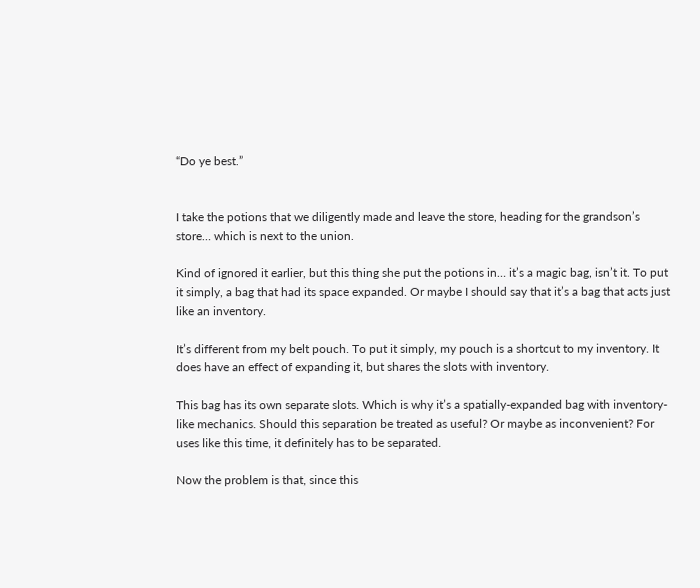“Do ye best.”


I take the potions that we diligently made and leave the store, heading for the grandson’s store… which is next to the union.

Kind of ignored it earlier, but this thing she put the potions in… it’s a magic bag, isn’t it. To put it simply, a bag that had its space expanded. Or maybe I should say that it’s a bag that acts just like an inventory.

It’s different from my belt pouch. To put it simply, my pouch is a shortcut to my inventory. It does have an effect of expanding it, but shares the slots with inventory.

This bag has its own separate slots. Which is why it’s a spatially-expanded bag with inventory-like mechanics. Should this separation be treated as useful? Or maybe as inconvenient? For uses like this time, it definitely has to be separated.

Now the problem is that, since this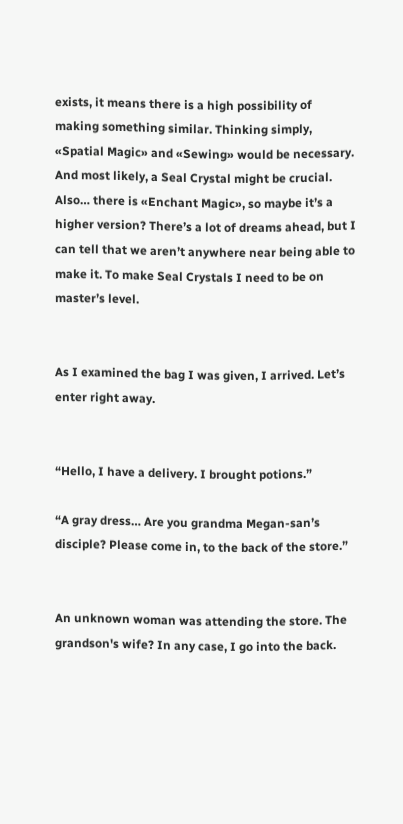exists, it means there is a high possibility of making something similar. Thinking simply, «Spatial Magic» and «Sewing» would be necessary. And most likely, a Seal Crystal might be crucial. Also… there is «Enchant Magic», so maybe it’s a higher version? There’s a lot of dreams ahead, but I can tell that we aren’t anywhere near being able to make it. To make Seal Crystals I need to be on master’s level.


As I examined the bag I was given, I arrived. Let’s enter right away.


“Hello, I have a delivery. I brought potions.”

“A gray dress… Are you grandma Megan-san’s disciple? Please come in, to the back of the store.”


An unknown woman was attending the store. The grandson's wife? In any case, I go into the back.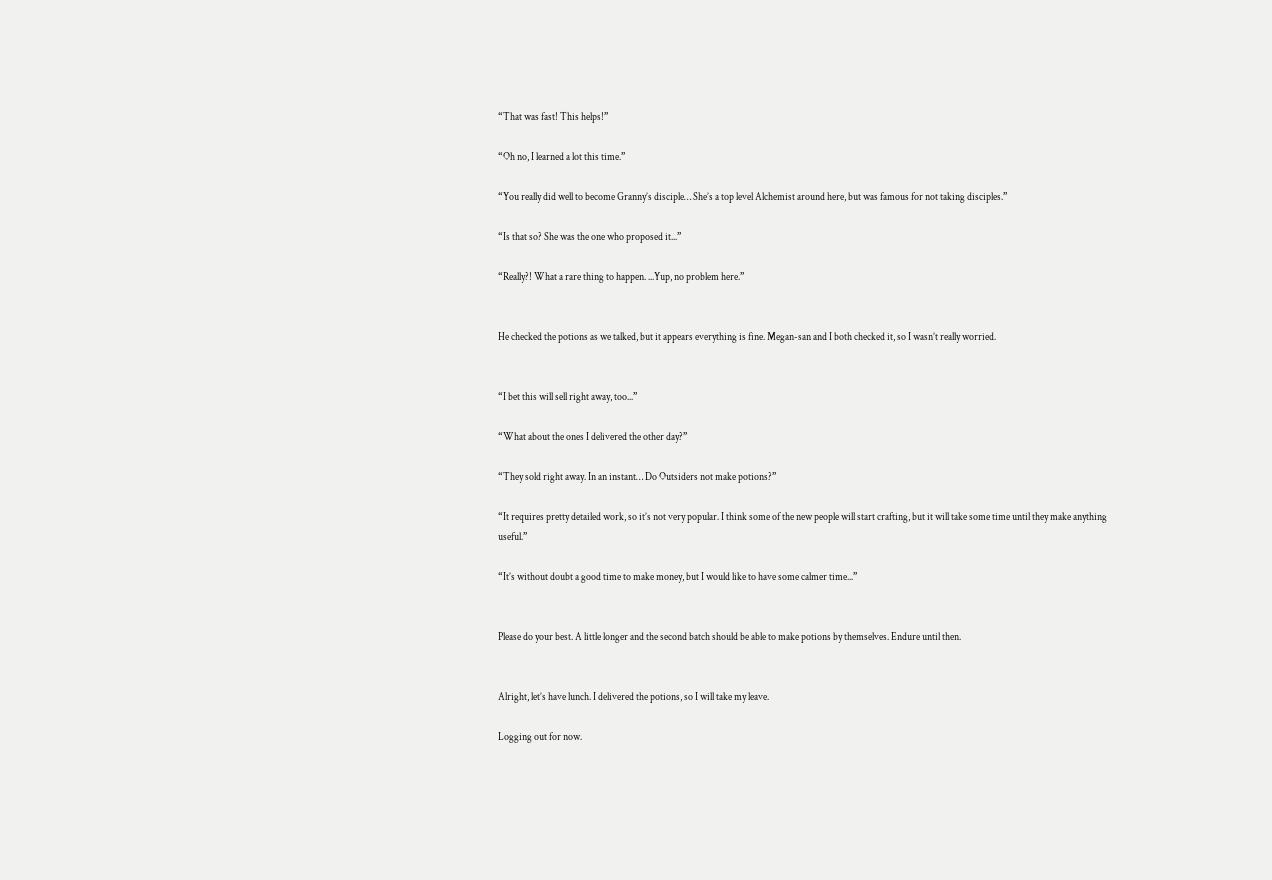“That was fast! This helps!”

“Oh no, I learned a lot this time.”

“You really did well to become Granny’s disciple… She’s a top level Alchemist around here, but was famous for not taking disciples.”

“Is that so? She was the one who proposed it...”

“Really?! What a rare thing to happen. ...Yup, no problem here.”


He checked the potions as we talked, but it appears everything is fine. Megan-san and I both checked it, so I wasn’t really worried.


“I bet this will sell right away, too...”

“What about the ones I delivered the other day?”

“They sold right away. In an instant… Do Outsiders not make potions?”

“It requires pretty detailed work, so it’s not very popular. I think some of the new people will start crafting, but it will take some time until they make anything useful.”

“It’s without doubt a good time to make money, but I would like to have some calmer time...”


Please do your best. A little longer and the second batch should be able to make potions by themselves. Endure until then.


Alright, let’s have lunch. I delivered the potions, so I will take my leave.

Logging out for now.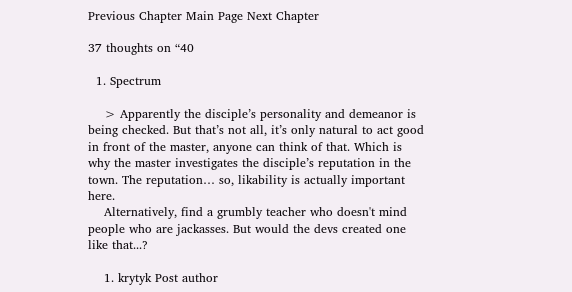Previous Chapter Main Page Next Chapter

37 thoughts on “40

  1. Spectrum

    > Apparently the disciple’s personality and demeanor is being checked. But that’s not all, it’s only natural to act good in front of the master, anyone can think of that. Which is why the master investigates the disciple’s reputation in the town. The reputation… so, likability is actually important here.
    Alternatively, find a grumbly teacher who doesn't mind people who are jackasses. But would the devs created one like that...?

    1. krytyk Post author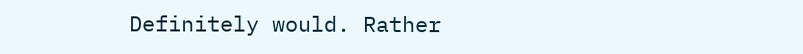Definitely would. Rather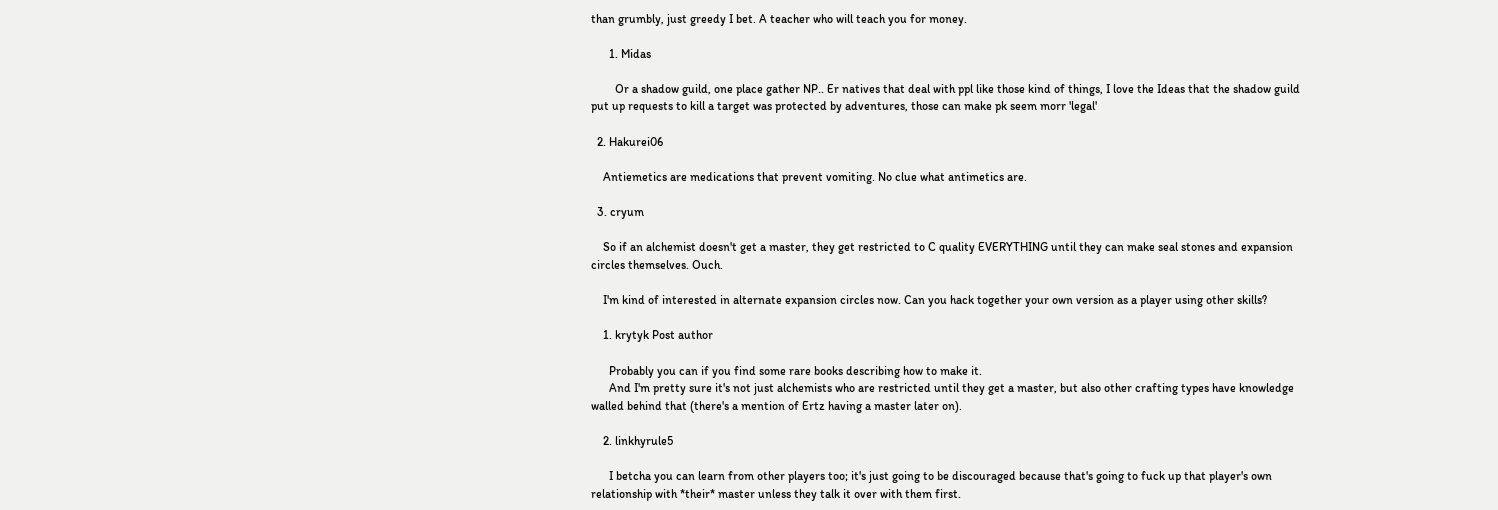than grumbly, just greedy I bet. A teacher who will teach you for money.

      1. Midas

        Or a shadow guild, one place gather NP.. Er natives that deal with ppl like those kind of things, I love the Ideas that the shadow guild put up requests to kill a target was protected by adventures, those can make pk seem morr 'legal'

  2. Hakurei06

    Antiemetics are medications that prevent vomiting. No clue what antimetics are.

  3. cryum

    So if an alchemist doesn't get a master, they get restricted to C quality EVERYTHING until they can make seal stones and expansion circles themselves. Ouch.

    I'm kind of interested in alternate expansion circles now. Can you hack together your own version as a player using other skills?

    1. krytyk Post author

      Probably you can if you find some rare books describing how to make it.
      And I'm pretty sure it's not just alchemists who are restricted until they get a master, but also other crafting types have knowledge walled behind that (there's a mention of Ertz having a master later on).

    2. linkhyrule5

      I betcha you can learn from other players too; it's just going to be discouraged because that's going to fuck up that player's own relationship with *their* master unless they talk it over with them first.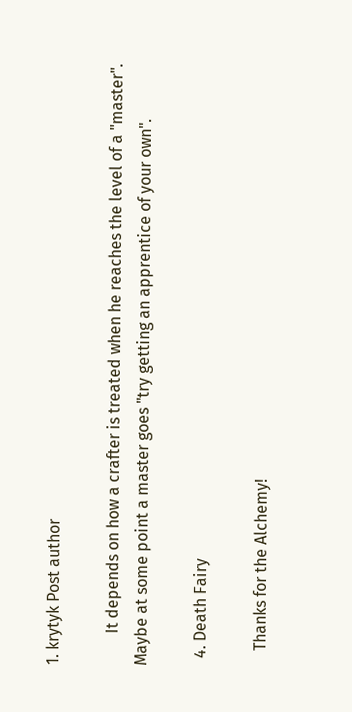1. krytyk Post author

        It depends on how a crafter is treated when he reaches the level of a "master". Maybe at some point a master goes "try getting an apprentice of your own".

  4. Death Fairy

    Thanks for the Alchemy!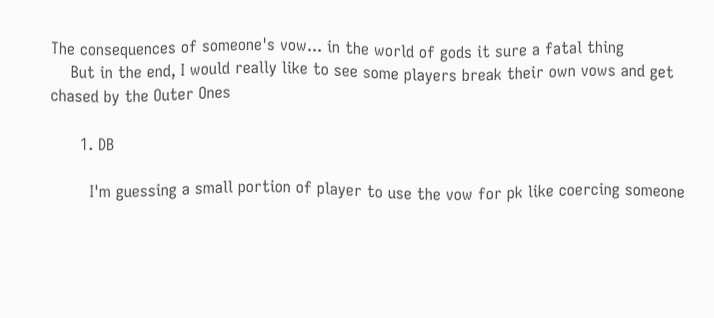The consequences of someone's vow... in the world of gods it sure a fatal thing
    But in the end, I would really like to see some players break their own vows and get chased by the Outer Ones

      1. DB

        I'm guessing a small portion of player to use the vow for pk like coercing someone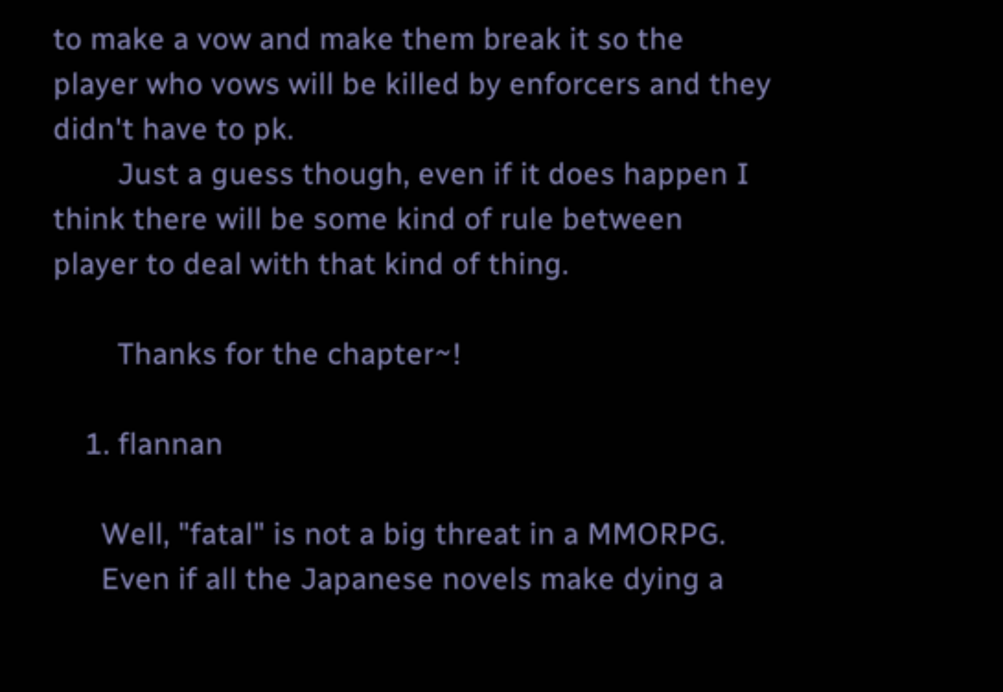to make a vow and make them break it so the player who vows will be killed by enforcers and they didn't have to pk.
        Just a guess though, even if it does happen I think there will be some kind of rule between player to deal with that kind of thing.

        Thanks for the chapter~!

    1. flannan

      Well, "fatal" is not a big threat in a MMORPG.
      Even if all the Japanese novels make dying a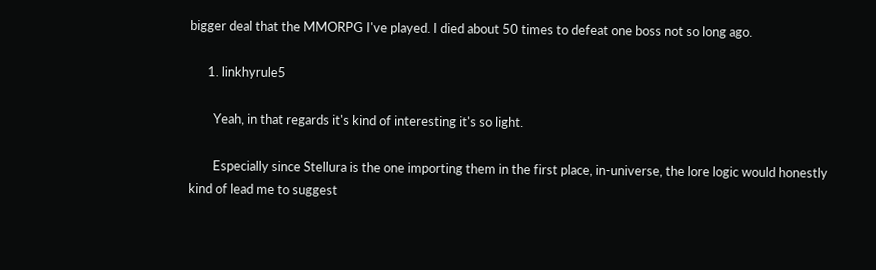bigger deal that the MMORPG I've played. I died about 50 times to defeat one boss not so long ago.

      1. linkhyrule5

        Yeah, in that regards it's kind of interesting it's so light.

        Especially since Stellura is the one importing them in the first place, in-universe, the lore logic would honestly kind of lead me to suggest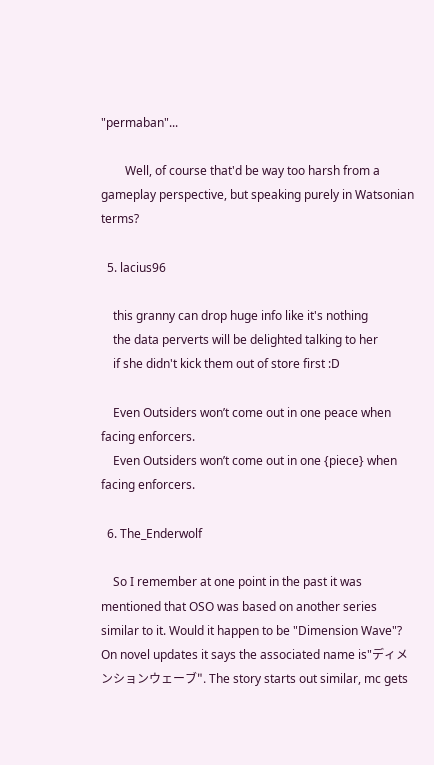"permaban"...

        Well, of course that'd be way too harsh from a gameplay perspective, but speaking purely in Watsonian terms?

  5. lacius96

    this granny can drop huge info like it's nothing
    the data perverts will be delighted talking to her
    if she didn't kick them out of store first :D

    Even Outsiders won’t come out in one peace when facing enforcers.
    Even Outsiders won’t come out in one {piece} when facing enforcers.

  6. The_Enderwolf

    So I remember at one point in the past it was mentioned that OSO was based on another series similar to it. Would it happen to be "Dimension Wave"? On novel updates it says the associated name is"ディメンションウェーブ". The story starts out similar, mc gets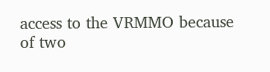access to the VRMMO because of two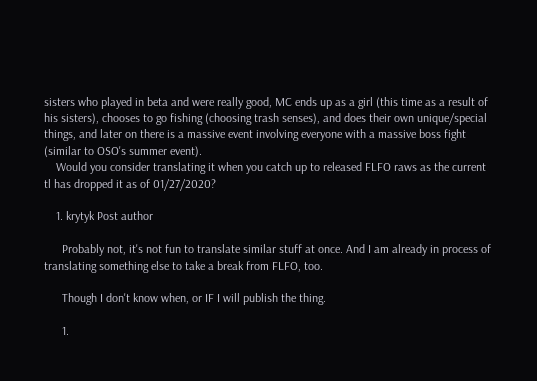sisters who played in beta and were really good, MC ends up as a girl (this time as a result of his sisters), chooses to go fishing (choosing trash senses), and does their own unique/special things, and later on there is a massive event involving everyone with a massive boss fight (similar to OSO's summer event).
    Would you consider translating it when you catch up to released FLFO raws as the current tl has dropped it as of 01/27/2020?

    1. krytyk Post author

      Probably not, it's not fun to translate similar stuff at once. And I am already in process of translating something else to take a break from FLFO, too.

      Though I don't know when, or IF I will publish the thing.

      1.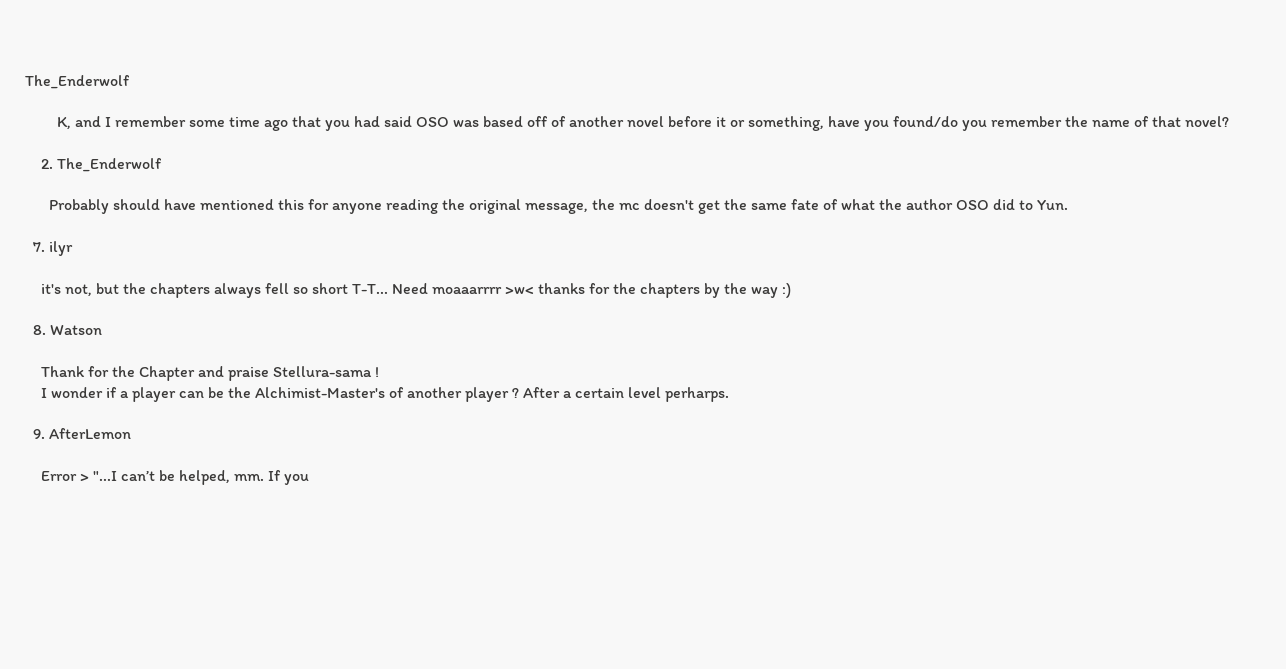The_Enderwolf

        K, and I remember some time ago that you had said OSO was based off of another novel before it or something, have you found/do you remember the name of that novel?

    2. The_Enderwolf

      Probably should have mentioned this for anyone reading the original message, the mc doesn't get the same fate of what the author OSO did to Yun.

  7. ilyr

    it's not, but the chapters always fell so short T-T... Need moaaarrrr >w< thanks for the chapters by the way :)

  8. Watson

    Thank for the Chapter and praise Stellura-sama !
    I wonder if a player can be the Alchimist-Master's of another player ? After a certain level perharps.

  9. AfterLemon

    Error > "...I can’t be helped, mm. If you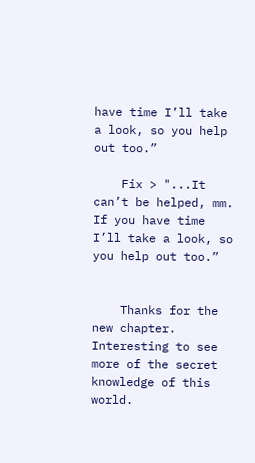have time I’ll take a look, so you help out too.”

    Fix > "...It can’t be helped, mm. If you have time I’ll take a look, so you help out too.”


    Thanks for the new chapter. Interesting to see more of the secret knowledge of this world.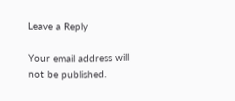Leave a Reply

Your email address will not be published.